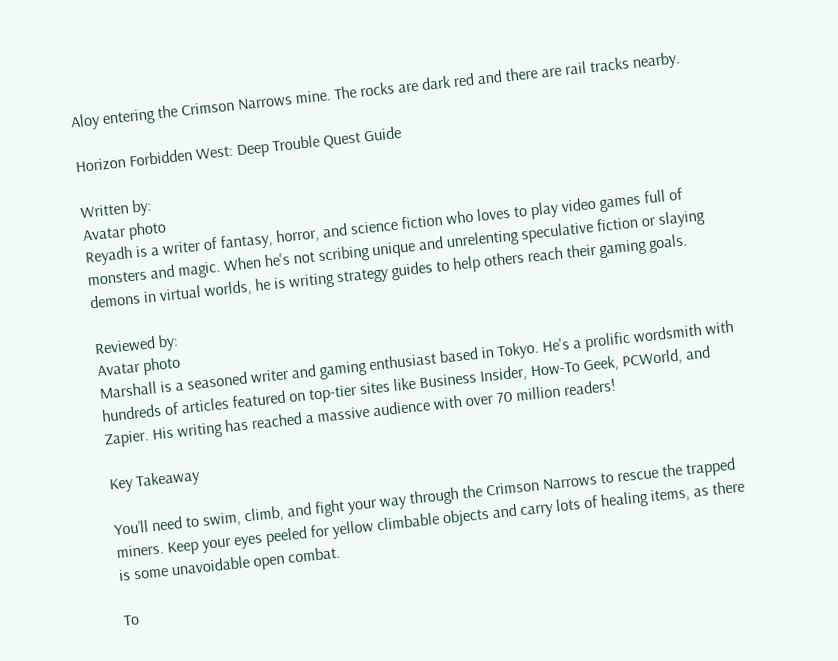Aloy entering the Crimson Narrows mine. The rocks are dark red and there are rail tracks nearby.

Horizon Forbidden West: Deep Trouble Quest Guide

Written by:
Avatar photo
Reyadh is a writer of fantasy, horror, and science fiction who loves to play video games full of monsters and magic. When he's not scribing unique and unrelenting speculative fiction or slaying demons in virtual worlds, he is writing strategy guides to help others reach their gaming goals.

Reviewed by:
Avatar photo
Marshall is a seasoned writer and gaming enthusiast based in Tokyo. He's a prolific wordsmith with hundreds of articles featured on top-tier sites like Business Insider, How-To Geek, PCWorld, and Zapier. His writing has reached a massive audience with over 70 million readers!

Key Takeaway

You’ll need to swim, climb, and fight your way through the Crimson Narrows to rescue the trapped miners. Keep your eyes peeled for yellow climbable objects and carry lots of healing items, as there is some unavoidable open combat.

To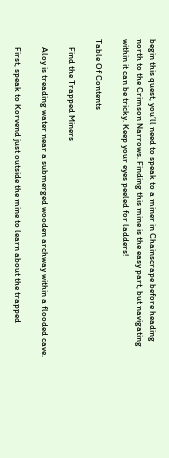begin this quest, you’ll need to speak to a miner in Chainscrape before heading north to the Crimson Narrows. Finding this mine is the easy part, but navigating within it can be tricky. Keep your eyes peeled for ladders!

Table Of Contents

    Find the Trapped Miners

    Aloy is treading water near a submerged wooden archway within a flooded cave.

    First, speak to Korvend just outside the mine to learn about the trapped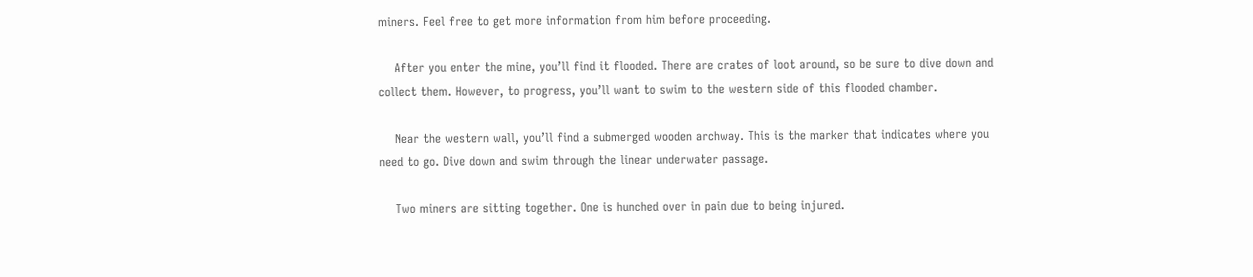miners. Feel free to get more information from him before proceeding.

    After you enter the mine, you’ll find it flooded. There are crates of loot around, so be sure to dive down and collect them. However, to progress, you’ll want to swim to the western side of this flooded chamber.

    Near the western wall, you’ll find a submerged wooden archway. This is the marker that indicates where you need to go. Dive down and swim through the linear underwater passage.

    Two miners are sitting together. One is hunched over in pain due to being injured.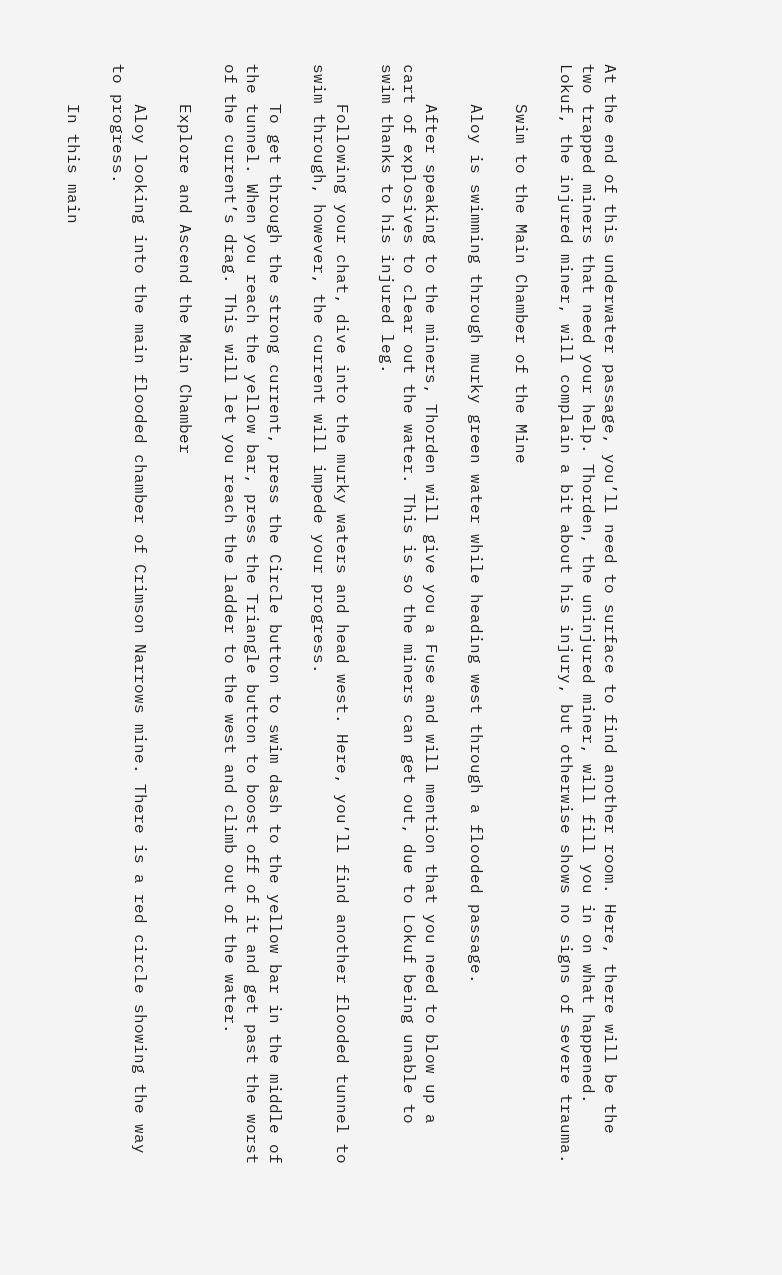At the end of this underwater passage, you’ll need to surface to find another room. Here, there will be the two trapped miners that need your help. Thorden, the uninjured miner, will fill you in on what happened. Lokuf, the injured miner, will complain a bit about his injury, but otherwise shows no signs of severe trauma.

    Swim to the Main Chamber of the Mine

    Aloy is swimming through murky green water while heading west through a flooded passage.

    After speaking to the miners, Thorden will give you a Fuse and will mention that you need to blow up a cart of explosives to clear out the water. This is so the miners can get out, due to Lokuf being unable to swim thanks to his injured leg.

    Following your chat, dive into the murky waters and head west. Here, you’ll find another flooded tunnel to swim through, however, the current will impede your progress.

    To get through the strong current, press the Circle button to swim dash to the yellow bar in the middle of the tunnel. When you reach the yellow bar, press the Triangle button to boost off of it and get past the worst of the current’s drag. This will let you reach the ladder to the west and climb out of the water.

    Explore and Ascend the Main Chamber

    Aloy looking into the main flooded chamber of Crimson Narrows mine. There is a red circle showing the way to progress.

    In this main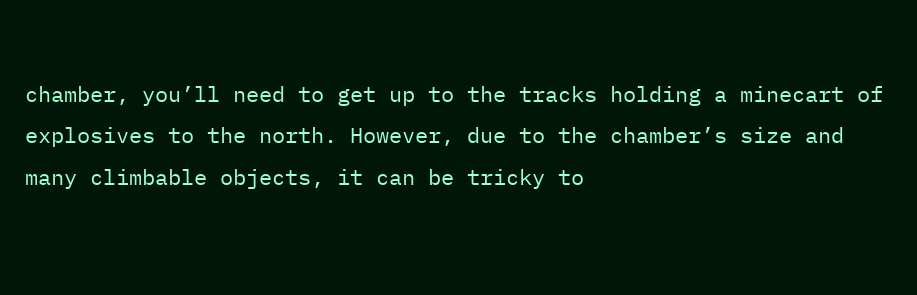chamber, you’ll need to get up to the tracks holding a minecart of explosives to the north. However, due to the chamber’s size and many climbable objects, it can be tricky to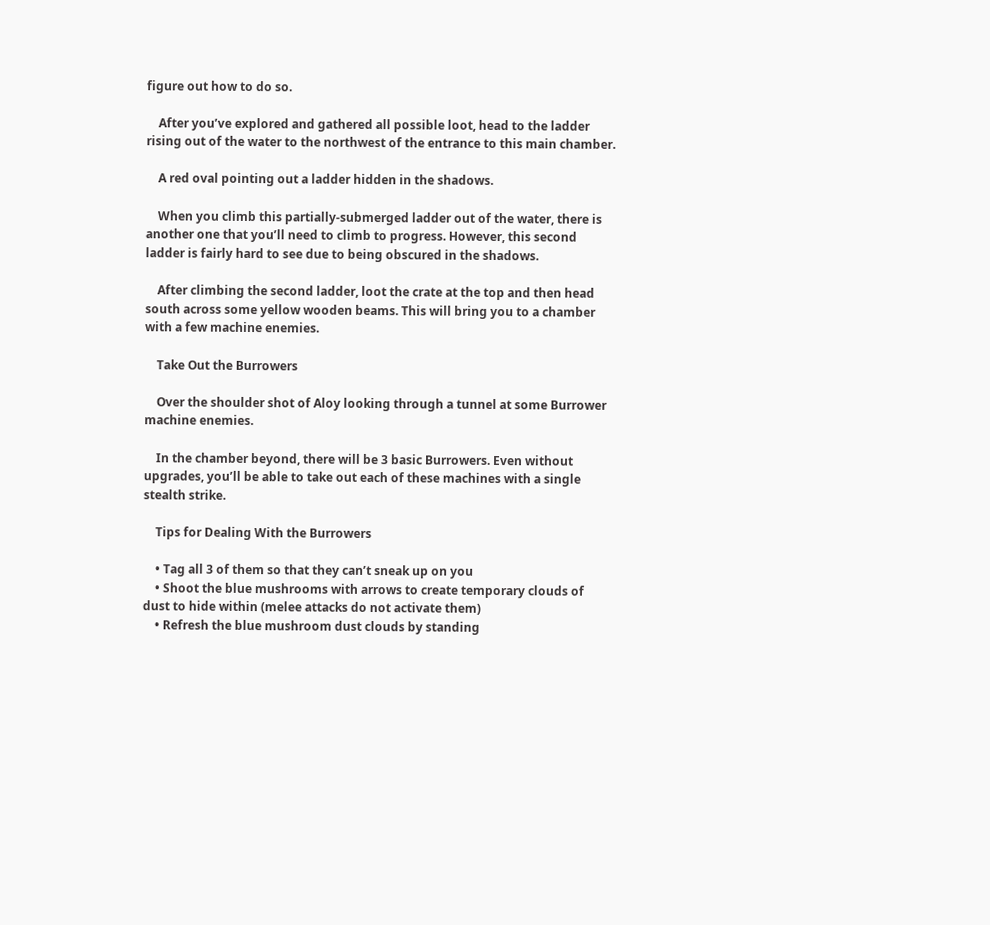figure out how to do so.

    After you’ve explored and gathered all possible loot, head to the ladder rising out of the water to the northwest of the entrance to this main chamber.

    A red oval pointing out a ladder hidden in the shadows.

    When you climb this partially-submerged ladder out of the water, there is another one that you’ll need to climb to progress. However, this second ladder is fairly hard to see due to being obscured in the shadows.

    After climbing the second ladder, loot the crate at the top and then head south across some yellow wooden beams. This will bring you to a chamber with a few machine enemies.

    Take Out the Burrowers

    Over the shoulder shot of Aloy looking through a tunnel at some Burrower machine enemies.

    In the chamber beyond, there will be 3 basic Burrowers. Even without upgrades, you’ll be able to take out each of these machines with a single stealth strike.

    Tips for Dealing With the Burrowers

    • Tag all 3 of them so that they can’t sneak up on you
    • Shoot the blue mushrooms with arrows to create temporary clouds of dust to hide within (melee attacks do not activate them)
    • Refresh the blue mushroom dust clouds by standing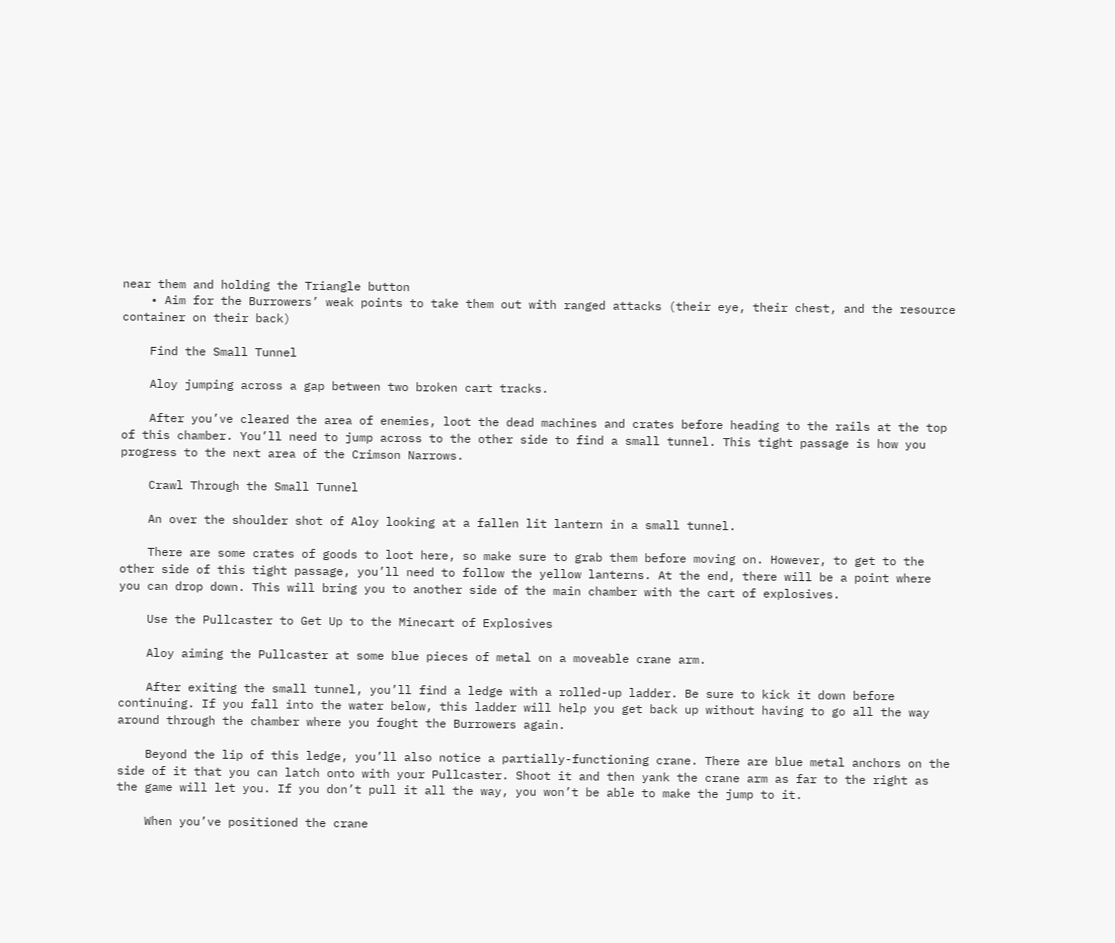near them and holding the Triangle button
    • Aim for the Burrowers’ weak points to take them out with ranged attacks (their eye, their chest, and the resource container on their back)

    Find the Small Tunnel

    Aloy jumping across a gap between two broken cart tracks.

    After you’ve cleared the area of enemies, loot the dead machines and crates before heading to the rails at the top of this chamber. You’ll need to jump across to the other side to find a small tunnel. This tight passage is how you progress to the next area of the Crimson Narrows.

    Crawl Through the Small Tunnel

    An over the shoulder shot of Aloy looking at a fallen lit lantern in a small tunnel.

    There are some crates of goods to loot here, so make sure to grab them before moving on. However, to get to the other side of this tight passage, you’ll need to follow the yellow lanterns. At the end, there will be a point where you can drop down. This will bring you to another side of the main chamber with the cart of explosives.

    Use the Pullcaster to Get Up to the Minecart of Explosives

    Aloy aiming the Pullcaster at some blue pieces of metal on a moveable crane arm.

    After exiting the small tunnel, you’ll find a ledge with a rolled-up ladder. Be sure to kick it down before continuing. If you fall into the water below, this ladder will help you get back up without having to go all the way around through the chamber where you fought the Burrowers again.

    Beyond the lip of this ledge, you’ll also notice a partially-functioning crane. There are blue metal anchors on the side of it that you can latch onto with your Pullcaster. Shoot it and then yank the crane arm as far to the right as the game will let you. If you don’t pull it all the way, you won’t be able to make the jump to it.

    When you’ve positioned the crane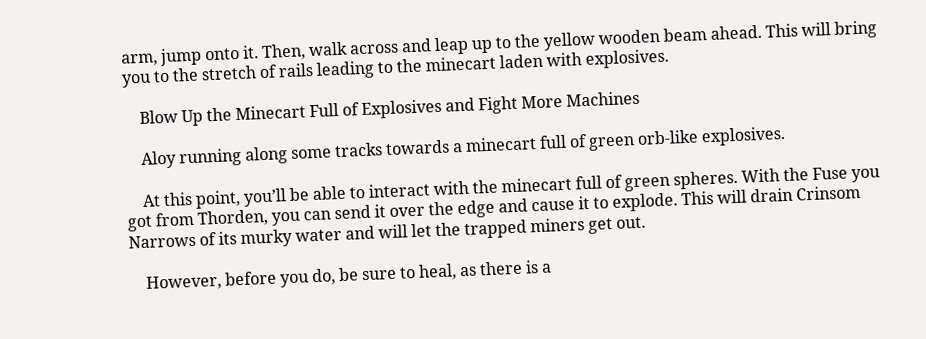arm, jump onto it. Then, walk across and leap up to the yellow wooden beam ahead. This will bring you to the stretch of rails leading to the minecart laden with explosives.

    Blow Up the Minecart Full of Explosives and Fight More Machines

    Aloy running along some tracks towards a minecart full of green orb-like explosives.

    At this point, you’ll be able to interact with the minecart full of green spheres. With the Fuse you got from Thorden, you can send it over the edge and cause it to explode. This will drain Crinsom Narrows of its murky water and will let the trapped miners get out.

    However, before you do, be sure to heal, as there is a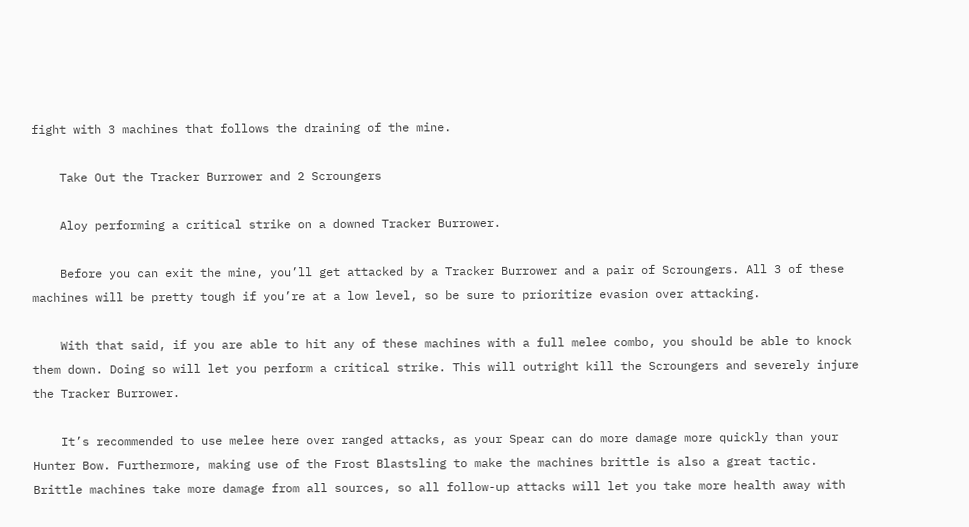fight with 3 machines that follows the draining of the mine.

    Take Out the Tracker Burrower and 2 Scroungers

    Aloy performing a critical strike on a downed Tracker Burrower.

    Before you can exit the mine, you’ll get attacked by a Tracker Burrower and a pair of Scroungers. All 3 of these machines will be pretty tough if you’re at a low level, so be sure to prioritize evasion over attacking.

    With that said, if you are able to hit any of these machines with a full melee combo, you should be able to knock them down. Doing so will let you perform a critical strike. This will outright kill the Scroungers and severely injure the Tracker Burrower.

    It’s recommended to use melee here over ranged attacks, as your Spear can do more damage more quickly than your Hunter Bow. Furthermore, making use of the Frost Blastsling to make the machines brittle is also a great tactic. Brittle machines take more damage from all sources, so all follow-up attacks will let you take more health away with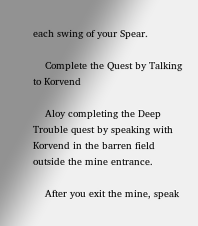each swing of your Spear.

    Complete the Quest by Talking to Korvend

    Aloy completing the Deep Trouble quest by speaking with Korvend in the barren field outside the mine entrance.

    After you exit the mine, speak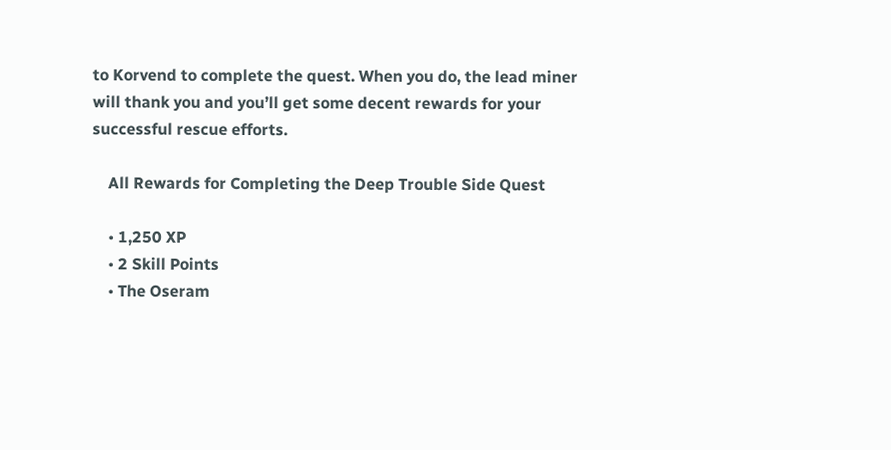to Korvend to complete the quest. When you do, the lead miner will thank you and you’ll get some decent rewards for your successful rescue efforts.

    All Rewards for Completing the Deep Trouble Side Quest

    • 1,250 XP
    • 2 Skill Points
    • The Oseram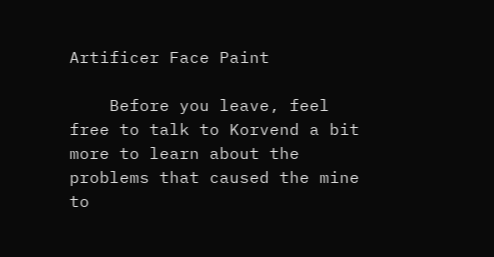Artificer Face Paint

    Before you leave, feel free to talk to Korvend a bit more to learn about the problems that caused the mine to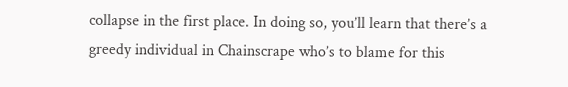collapse in the first place. In doing so, you’ll learn that there’s a greedy individual in Chainscrape who’s to blame for this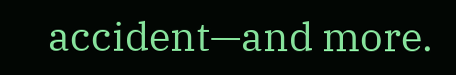accident—and more.